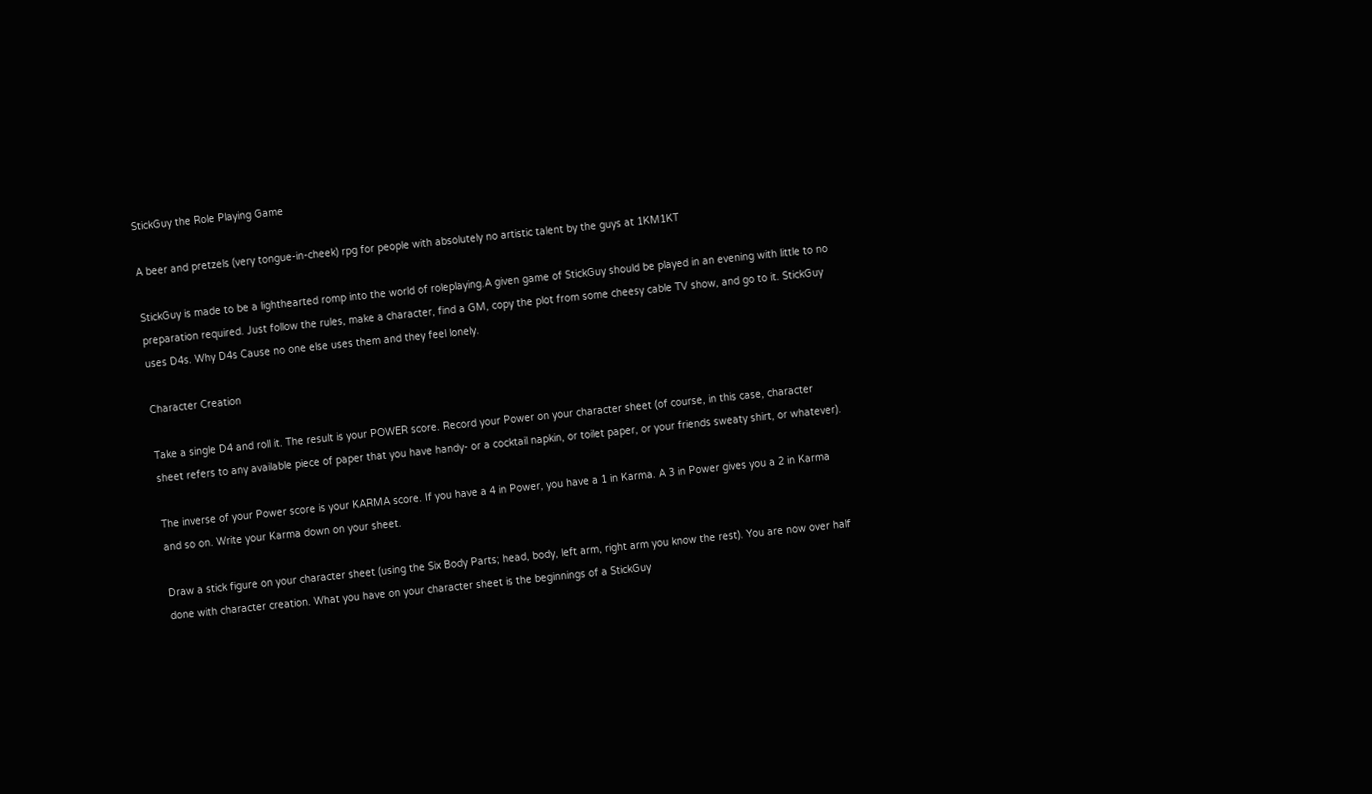StickGuy the Role Playing Game

A beer and pretzels (very tongue-in-cheek) rpg for people with absolutely no artistic talent by the guys at 1KM1KT

StickGuy is made to be a lighthearted romp into the world of roleplaying.A given game of StickGuy should be played in an evening with little to no preparation required. Just follow the rules, make a character, find a GM, copy the plot from some cheesy cable TV show, and go to it. StickGuy uses D4s. Why D4s Cause no one else uses them and they feel lonely.

Character Creation

Take a single D4 and roll it. The result is your POWER score. Record your Power on your character sheet (of course, in this case, character sheet refers to any available piece of paper that you have handy- or a cocktail napkin, or toilet paper, or your friends sweaty shirt, or whatever).

The inverse of your Power score is your KARMA score. If you have a 4 in Power, you have a 1 in Karma. A 3 in Power gives you a 2 in Karma and so on. Write your Karma down on your sheet.

Draw a stick figure on your character sheet (using the Six Body Parts; head, body, left arm, right arm you know the rest). You are now over half done with character creation. What you have on your character sheet is the beginnings of a StickGuy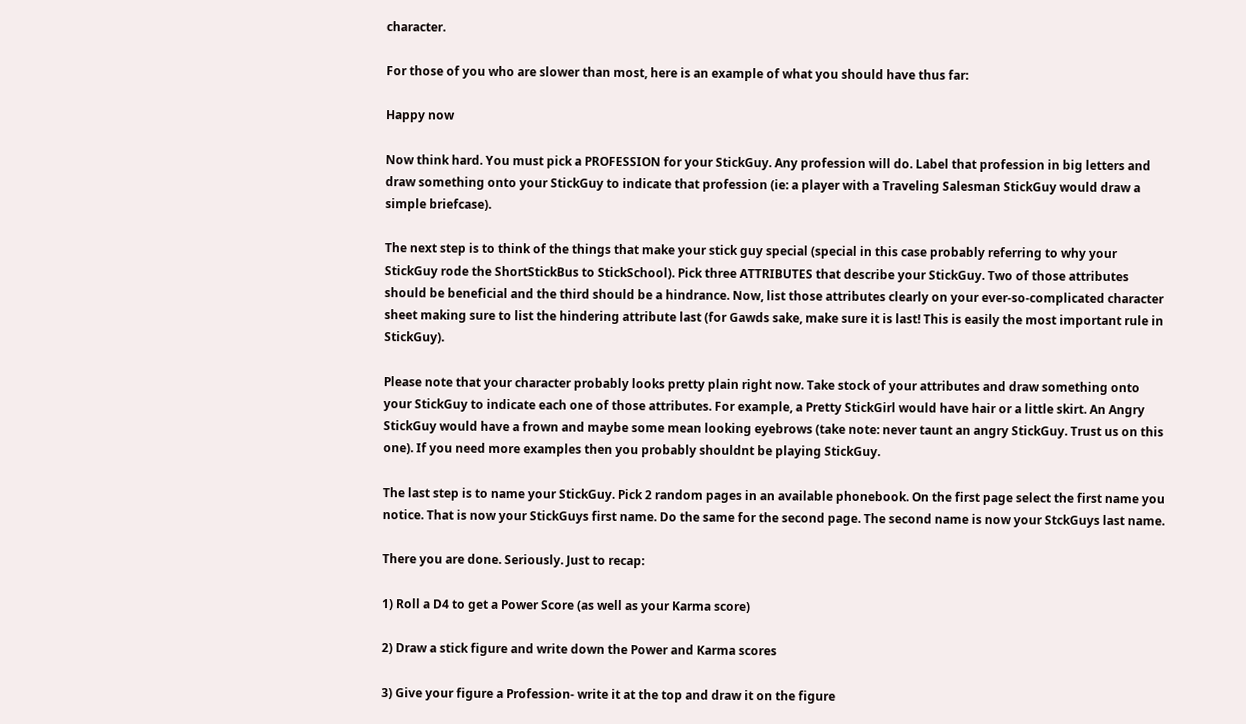character.

For those of you who are slower than most, here is an example of what you should have thus far:

Happy now

Now think hard. You must pick a PROFESSION for your StickGuy. Any profession will do. Label that profession in big letters and draw something onto your StickGuy to indicate that profession (ie: a player with a Traveling Salesman StickGuy would draw a simple briefcase).

The next step is to think of the things that make your stick guy special (special in this case probably referring to why your StickGuy rode the ShortStickBus to StickSchool). Pick three ATTRIBUTES that describe your StickGuy. Two of those attributes should be beneficial and the third should be a hindrance. Now, list those attributes clearly on your ever-so-complicated character sheet making sure to list the hindering attribute last (for Gawds sake, make sure it is last! This is easily the most important rule in StickGuy).

Please note that your character probably looks pretty plain right now. Take stock of your attributes and draw something onto your StickGuy to indicate each one of those attributes. For example, a Pretty StickGirl would have hair or a little skirt. An Angry StickGuy would have a frown and maybe some mean looking eyebrows (take note: never taunt an angry StickGuy. Trust us on this one). If you need more examples then you probably shouldnt be playing StickGuy.

The last step is to name your StickGuy. Pick 2 random pages in an available phonebook. On the first page select the first name you notice. That is now your StickGuys first name. Do the same for the second page. The second name is now your StckGuys last name.

There you are done. Seriously. Just to recap:

1) Roll a D4 to get a Power Score (as well as your Karma score)

2) Draw a stick figure and write down the Power and Karma scores

3) Give your figure a Profession- write it at the top and draw it on the figure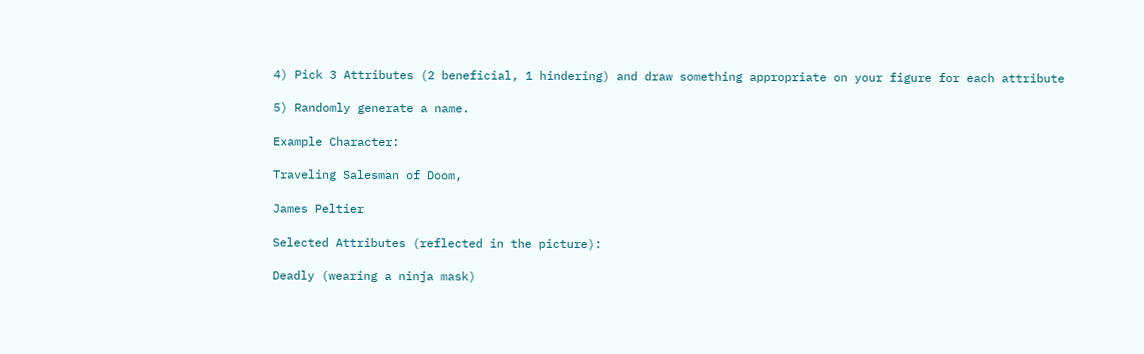4) Pick 3 Attributes (2 beneficial, 1 hindering) and draw something appropriate on your figure for each attribute

5) Randomly generate a name.

Example Character:

Traveling Salesman of Doom,

James Peltier

Selected Attributes (reflected in the picture):

Deadly (wearing a ninja mask)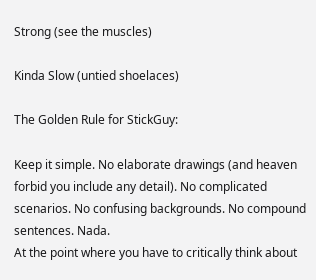Strong (see the muscles)

Kinda Slow (untied shoelaces)

The Golden Rule for StickGuy:

Keep it simple. No elaborate drawings (and heaven forbid you include any detail). No complicated scenarios. No confusing backgrounds. No compound sentences. Nada.
At the point where you have to critically think about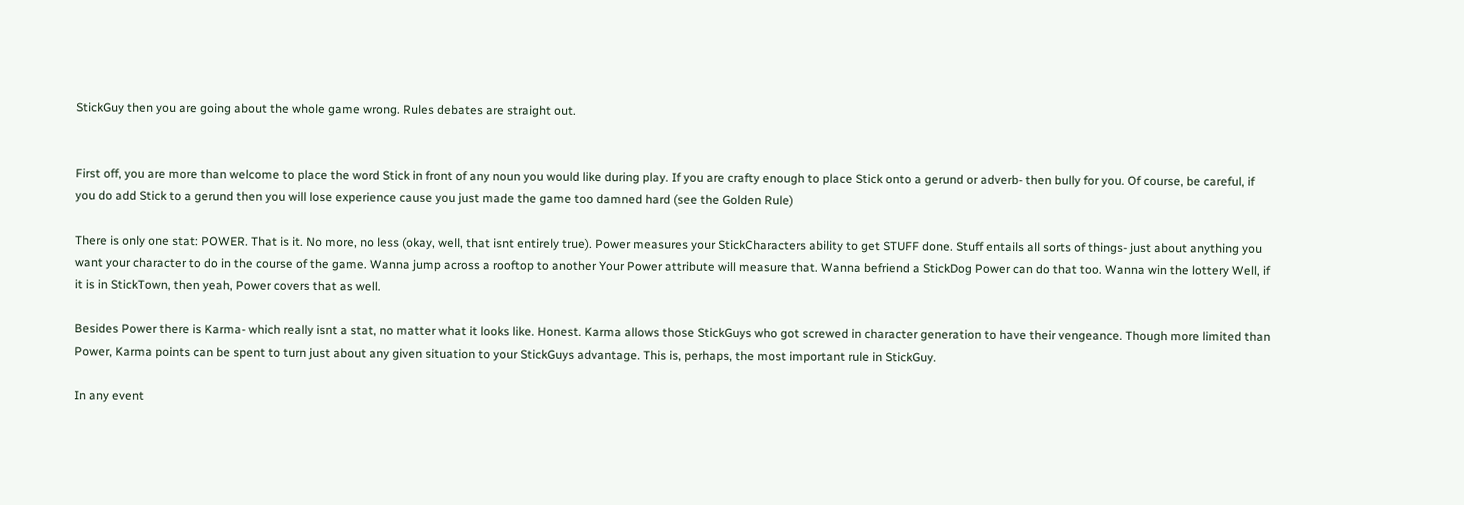StickGuy then you are going about the whole game wrong. Rules debates are straight out.


First off, you are more than welcome to place the word Stick in front of any noun you would like during play. If you are crafty enough to place Stick onto a gerund or adverb- then bully for you. Of course, be careful, if you do add Stick to a gerund then you will lose experience cause you just made the game too damned hard (see the Golden Rule)

There is only one stat: POWER. That is it. No more, no less (okay, well, that isnt entirely true). Power measures your StickCharacters ability to get STUFF done. Stuff entails all sorts of things- just about anything you want your character to do in the course of the game. Wanna jump across a rooftop to another Your Power attribute will measure that. Wanna befriend a StickDog Power can do that too. Wanna win the lottery Well, if it is in StickTown, then yeah, Power covers that as well.

Besides Power there is Karma- which really isnt a stat, no matter what it looks like. Honest. Karma allows those StickGuys who got screwed in character generation to have their vengeance. Though more limited than Power, Karma points can be spent to turn just about any given situation to your StickGuys advantage. This is, perhaps, the most important rule in StickGuy.

In any event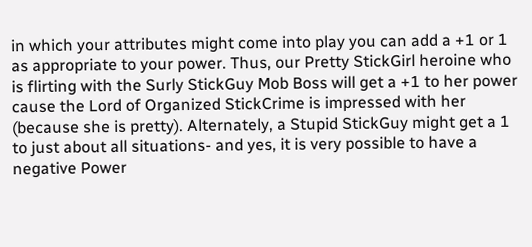in which your attributes might come into play you can add a +1 or 1 as appropriate to your power. Thus, our Pretty StickGirl heroine who is flirting with the Surly StickGuy Mob Boss will get a +1 to her power cause the Lord of Organized StickCrime is impressed with her (because she is pretty). Alternately, a Stupid StickGuy might get a 1 to just about all situations- and yes, it is very possible to have a negative Power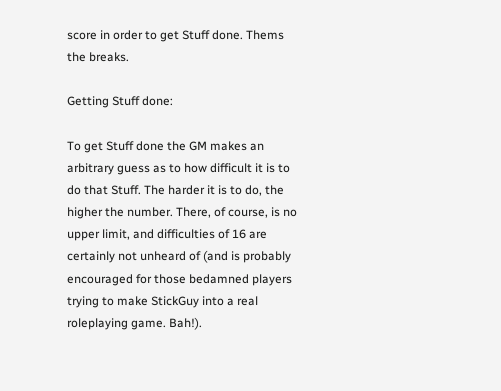score in order to get Stuff done. Thems the breaks.

Getting Stuff done:

To get Stuff done the GM makes an arbitrary guess as to how difficult it is to do that Stuff. The harder it is to do, the higher the number. There, of course, is no upper limit, and difficulties of 16 are certainly not unheard of (and is probably encouraged for those bedamned players trying to make StickGuy into a real roleplaying game. Bah!).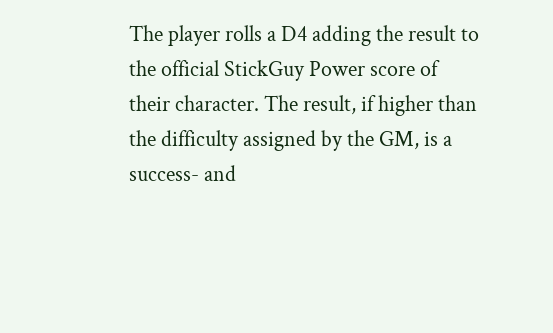The player rolls a D4 adding the result to the official StickGuy Power score of their character. The result, if higher than the difficulty assigned by the GM, is a success- and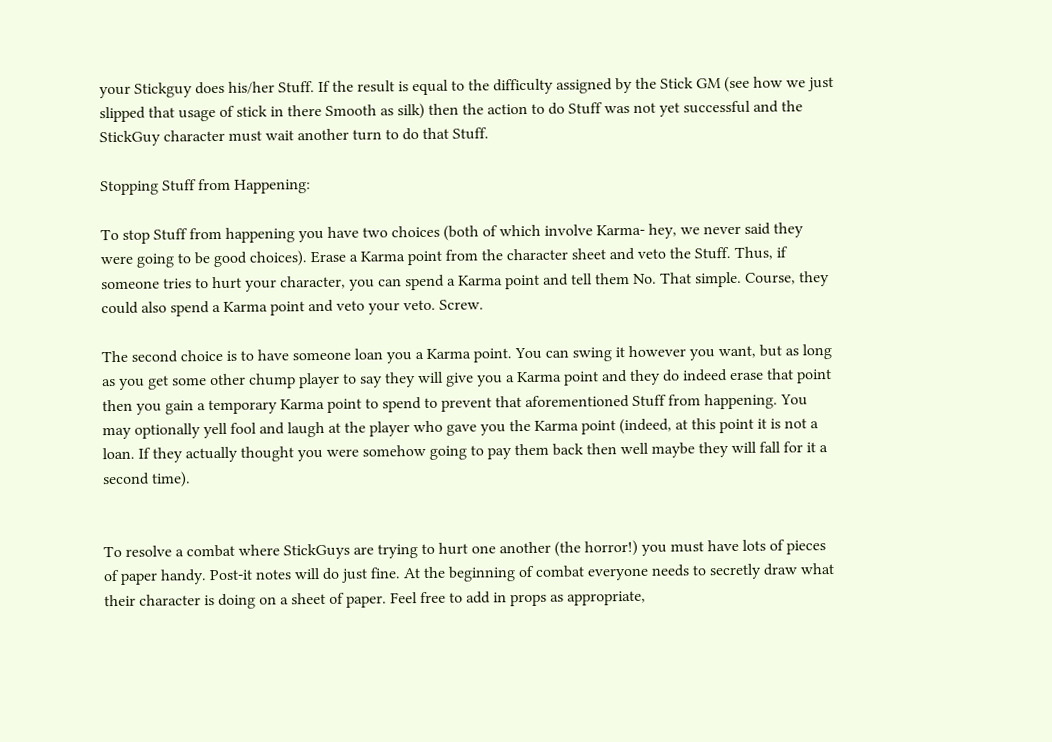your Stickguy does his/her Stuff. If the result is equal to the difficulty assigned by the Stick GM (see how we just slipped that usage of stick in there Smooth as silk) then the action to do Stuff was not yet successful and the StickGuy character must wait another turn to do that Stuff.

Stopping Stuff from Happening:

To stop Stuff from happening you have two choices (both of which involve Karma- hey, we never said they were going to be good choices). Erase a Karma point from the character sheet and veto the Stuff. Thus, if someone tries to hurt your character, you can spend a Karma point and tell them No. That simple. Course, they could also spend a Karma point and veto your veto. Screw.

The second choice is to have someone loan you a Karma point. You can swing it however you want, but as long as you get some other chump player to say they will give you a Karma point and they do indeed erase that point then you gain a temporary Karma point to spend to prevent that aforementioned Stuff from happening. You may optionally yell fool and laugh at the player who gave you the Karma point (indeed, at this point it is not a loan. If they actually thought you were somehow going to pay them back then well maybe they will fall for it a second time).


To resolve a combat where StickGuys are trying to hurt one another (the horror!) you must have lots of pieces of paper handy. Post-it notes will do just fine. At the beginning of combat everyone needs to secretly draw what their character is doing on a sheet of paper. Feel free to add in props as appropriate,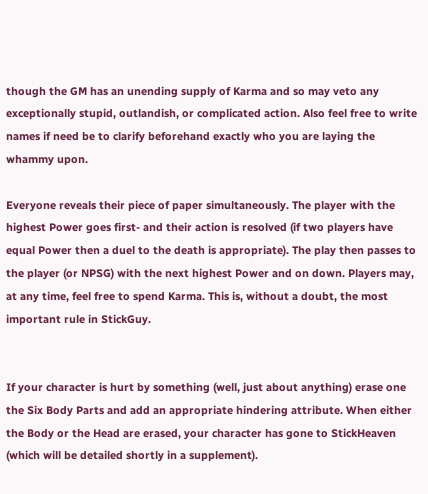though the GM has an unending supply of Karma and so may veto any exceptionally stupid, outlandish, or complicated action. Also feel free to write names if need be to clarify beforehand exactly who you are laying the whammy upon.

Everyone reveals their piece of paper simultaneously. The player with the highest Power goes first- and their action is resolved (if two players have equal Power then a duel to the death is appropriate). The play then passes to the player (or NPSG) with the next highest Power and on down. Players may, at any time, feel free to spend Karma. This is, without a doubt, the most important rule in StickGuy.


If your character is hurt by something (well, just about anything) erase one the Six Body Parts and add an appropriate hindering attribute. When either the Body or the Head are erased, your character has gone to StickHeaven (which will be detailed shortly in a supplement).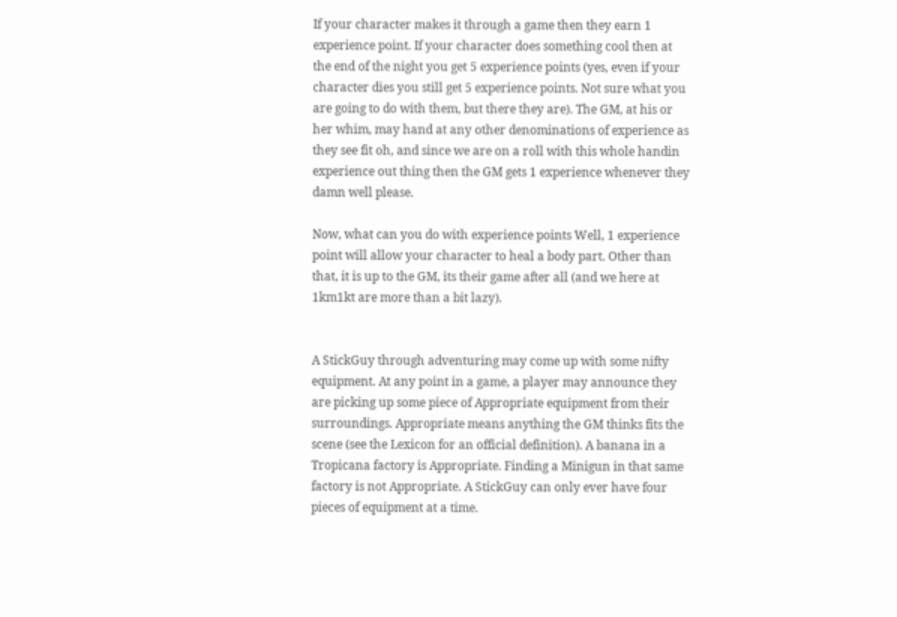If your character makes it through a game then they earn 1 experience point. If your character does something cool then at the end of the night you get 5 experience points (yes, even if your character dies you still get 5 experience points. Not sure what you are going to do with them, but there they are). The GM, at his or her whim, may hand at any other denominations of experience as they see fit oh, and since we are on a roll with this whole handin experience out thing then the GM gets 1 experience whenever they damn well please.

Now, what can you do with experience points Well, 1 experience point will allow your character to heal a body part. Other than that, it is up to the GM, its their game after all (and we here at 1km1kt are more than a bit lazy).


A StickGuy through adventuring may come up with some nifty equipment. At any point in a game, a player may announce they are picking up some piece of Appropriate equipment from their surroundings. Appropriate means anything the GM thinks fits the scene (see the Lexicon for an official definition). A banana in a Tropicana factory is Appropriate. Finding a Minigun in that same factory is not Appropriate. A StickGuy can only ever have four pieces of equipment at a time.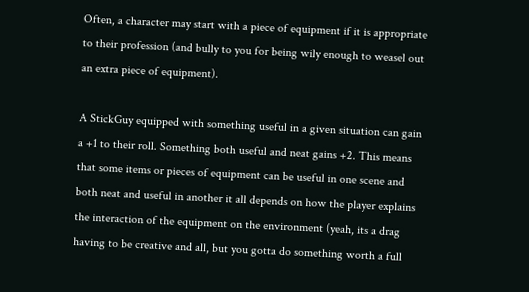Often, a character may start with a piece of equipment if it is appropriate to their profession (and bully to you for being wily enough to weasel out an extra piece of equipment).

A StickGuy equipped with something useful in a given situation can gain a +1 to their roll. Something both useful and neat gains +2. This means that some items or pieces of equipment can be useful in one scene and both neat and useful in another it all depends on how the player explains the interaction of the equipment on the environment (yeah, its a drag having to be creative and all, but you gotta do something worth a full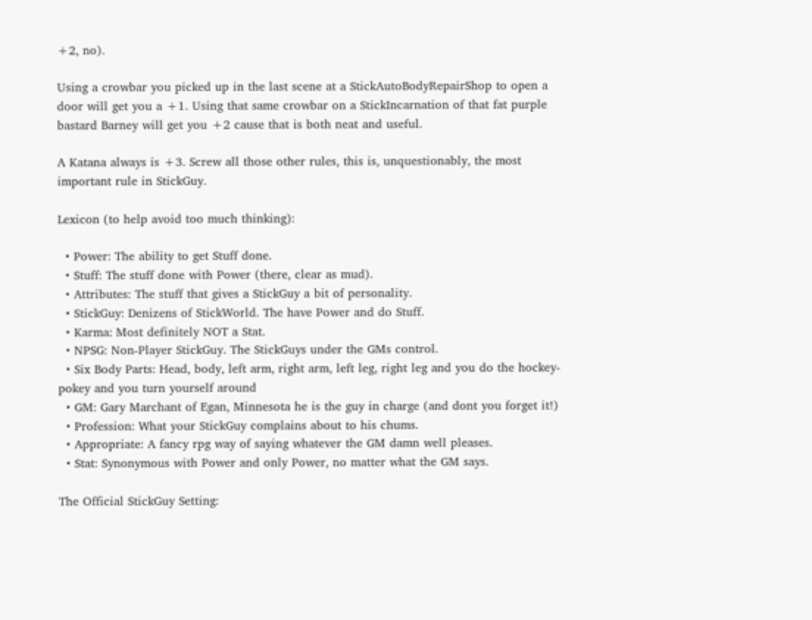+2, no).

Using a crowbar you picked up in the last scene at a StickAutoBodyRepairShop to open a door will get you a +1. Using that same crowbar on a StickIncarnation of that fat purple bastard Barney will get you +2 cause that is both neat and useful.

A Katana always is +3. Screw all those other rules, this is, unquestionably, the most important rule in StickGuy.

Lexicon (to help avoid too much thinking):

  • Power: The ability to get Stuff done.
  • Stuff: The stuff done with Power (there, clear as mud).
  • Attributes: The stuff that gives a StickGuy a bit of personality.
  • StickGuy: Denizens of StickWorld. The have Power and do Stuff.
  • Karma: Most definitely NOT a Stat.
  • NPSG: Non-Player StickGuy. The StickGuys under the GMs control.
  • Six Body Parts: Head, body, left arm, right arm, left leg, right leg and you do the hockey-pokey and you turn yourself around
  • GM: Gary Marchant of Egan, Minnesota he is the guy in charge (and dont you forget it!)
  • Profession: What your StickGuy complains about to his chums.
  • Appropriate: A fancy rpg way of saying whatever the GM damn well pleases.
  • Stat: Synonymous with Power and only Power, no matter what the GM says.

The Official StickGuy Setting: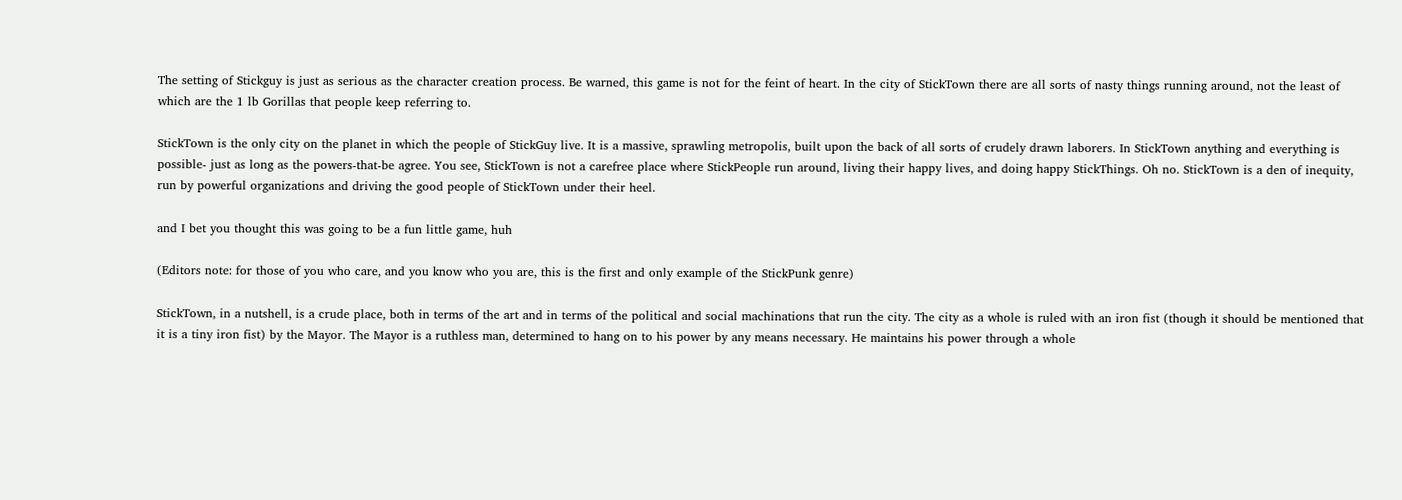The setting of Stickguy is just as serious as the character creation process. Be warned, this game is not for the feint of heart. In the city of StickTown there are all sorts of nasty things running around, not the least of which are the 1 lb Gorillas that people keep referring to.

StickTown is the only city on the planet in which the people of StickGuy live. It is a massive, sprawling metropolis, built upon the back of all sorts of crudely drawn laborers. In StickTown anything and everything is possible- just as long as the powers-that-be agree. You see, StickTown is not a carefree place where StickPeople run around, living their happy lives, and doing happy StickThings. Oh no. StickTown is a den of inequity, run by powerful organizations and driving the good people of StickTown under their heel.

and I bet you thought this was going to be a fun little game, huh

(Editors note: for those of you who care, and you know who you are, this is the first and only example of the StickPunk genre)

StickTown, in a nutshell, is a crude place, both in terms of the art and in terms of the political and social machinations that run the city. The city as a whole is ruled with an iron fist (though it should be mentioned that it is a tiny iron fist) by the Mayor. The Mayor is a ruthless man, determined to hang on to his power by any means necessary. He maintains his power through a whole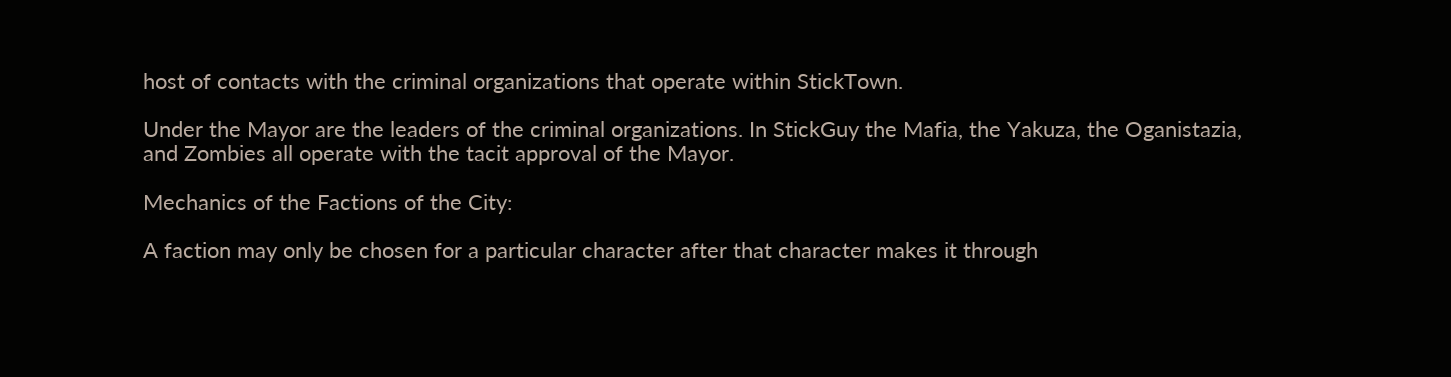host of contacts with the criminal organizations that operate within StickTown.

Under the Mayor are the leaders of the criminal organizations. In StickGuy the Mafia, the Yakuza, the Oganistazia, and Zombies all operate with the tacit approval of the Mayor.

Mechanics of the Factions of the City:

A faction may only be chosen for a particular character after that character makes it through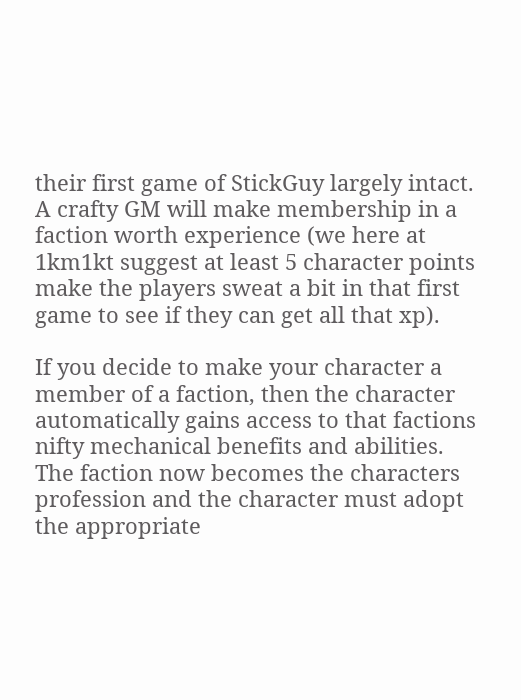their first game of StickGuy largely intact. A crafty GM will make membership in a faction worth experience (we here at 1km1kt suggest at least 5 character points make the players sweat a bit in that first game to see if they can get all that xp).

If you decide to make your character a member of a faction, then the character automatically gains access to that factions nifty mechanical benefits and abilities. The faction now becomes the characters profession and the character must adopt the appropriate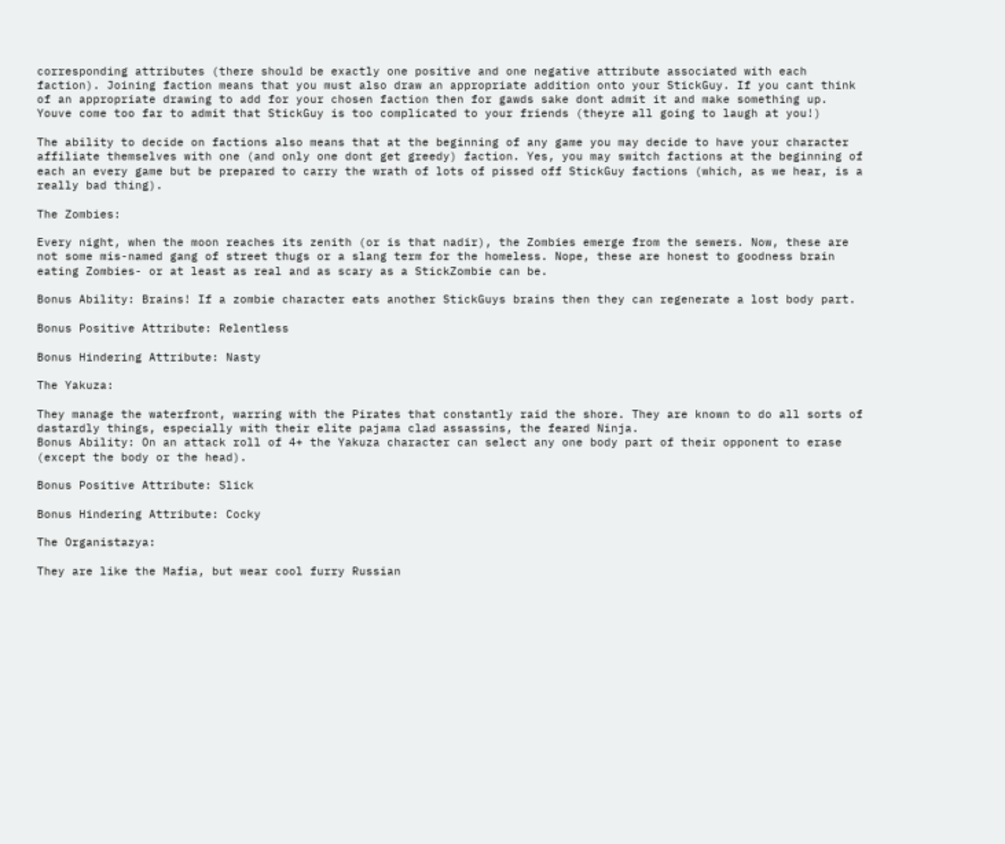corresponding attributes (there should be exactly one positive and one negative attribute associated with each faction). Joining faction means that you must also draw an appropriate addition onto your StickGuy. If you cant think of an appropriate drawing to add for your chosen faction then for gawds sake dont admit it and make something up. Youve come too far to admit that StickGuy is too complicated to your friends (theyre all going to laugh at you!)

The ability to decide on factions also means that at the beginning of any game you may decide to have your character affiliate themselves with one (and only one dont get greedy) faction. Yes, you may switch factions at the beginning of each an every game but be prepared to carry the wrath of lots of pissed off StickGuy factions (which, as we hear, is a really bad thing).

The Zombies:

Every night, when the moon reaches its zenith (or is that nadir), the Zombies emerge from the sewers. Now, these are not some mis-named gang of street thugs or a slang term for the homeless. Nope, these are honest to goodness brain eating Zombies- or at least as real and as scary as a StickZombie can be.

Bonus Ability: Brains! If a zombie character eats another StickGuys brains then they can regenerate a lost body part.

Bonus Positive Attribute: Relentless

Bonus Hindering Attribute: Nasty

The Yakuza:

They manage the waterfront, warring with the Pirates that constantly raid the shore. They are known to do all sorts of dastardly things, especially with their elite pajama clad assassins, the feared Ninja.
Bonus Ability: On an attack roll of 4+ the Yakuza character can select any one body part of their opponent to erase (except the body or the head).

Bonus Positive Attribute: Slick

Bonus Hindering Attribute: Cocky

The Organistazya:

They are like the Mafia, but wear cool furry Russian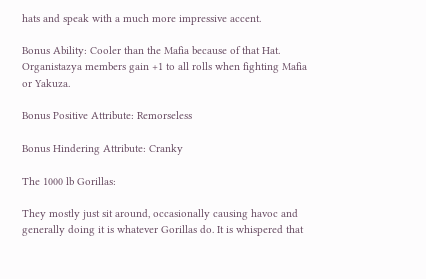hats and speak with a much more impressive accent.

Bonus Ability: Cooler than the Mafia because of that Hat. Organistazya members gain +1 to all rolls when fighting Mafia or Yakuza.

Bonus Positive Attribute: Remorseless

Bonus Hindering Attribute: Cranky

The 1000 lb Gorillas:

They mostly just sit around, occasionally causing havoc and generally doing it is whatever Gorillas do. It is whispered that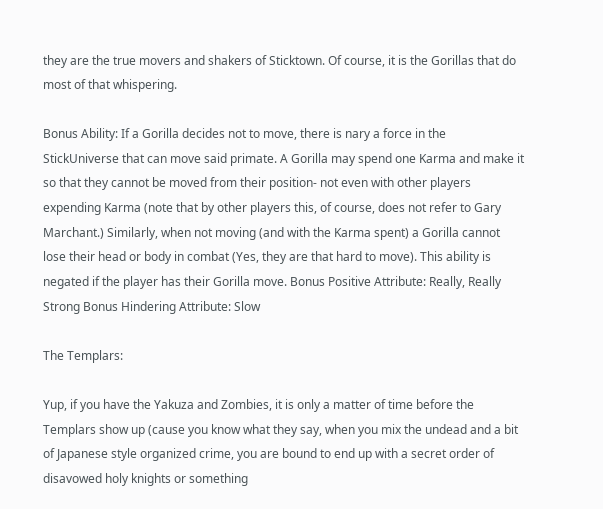they are the true movers and shakers of Sticktown. Of course, it is the Gorillas that do most of that whispering.

Bonus Ability: If a Gorilla decides not to move, there is nary a force in the StickUniverse that can move said primate. A Gorilla may spend one Karma and make it so that they cannot be moved from their position- not even with other players expending Karma (note that by other players this, of course, does not refer to Gary Marchant.) Similarly, when not moving (and with the Karma spent) a Gorilla cannot lose their head or body in combat (Yes, they are that hard to move). This ability is negated if the player has their Gorilla move. Bonus Positive Attribute: Really, Really Strong Bonus Hindering Attribute: Slow

The Templars:

Yup, if you have the Yakuza and Zombies, it is only a matter of time before the Templars show up (cause you know what they say, when you mix the undead and a bit of Japanese style organized crime, you are bound to end up with a secret order of disavowed holy knights or something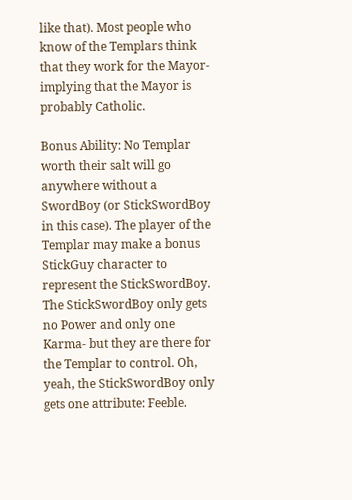like that). Most people who know of the Templars think that they work for the Mayor- implying that the Mayor is probably Catholic.

Bonus Ability: No Templar worth their salt will go anywhere without a SwordBoy (or StickSwordBoy in this case). The player of the Templar may make a bonus StickGuy character to represent the StickSwordBoy. The StickSwordBoy only gets no Power and only one Karma- but they are there for the Templar to control. Oh, yeah, the StickSwordBoy only gets one attribute: Feeble.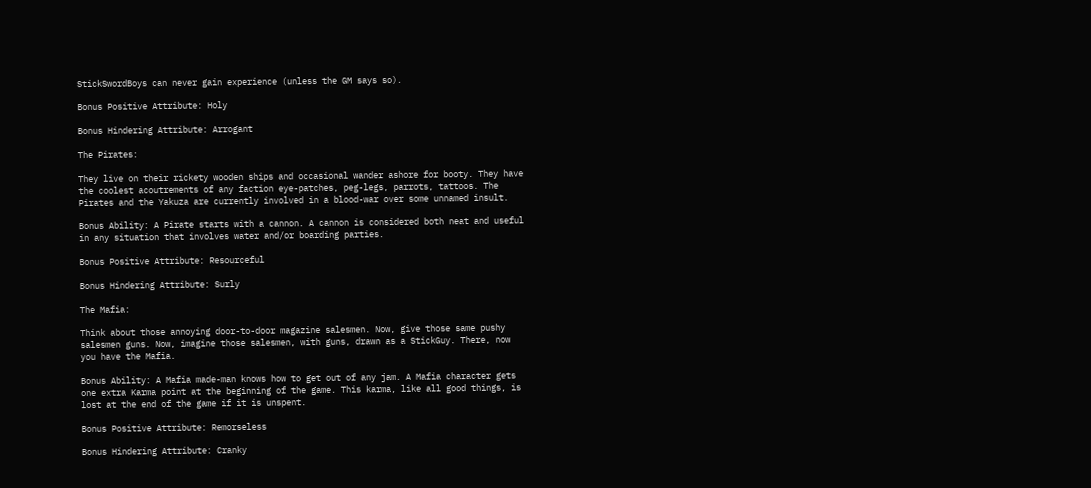StickSwordBoys can never gain experience (unless the GM says so).

Bonus Positive Attribute: Holy

Bonus Hindering Attribute: Arrogant

The Pirates:

They live on their rickety wooden ships and occasional wander ashore for booty. They have the coolest acoutrements of any faction eye-patches, peg-legs, parrots, tattoos. The Pirates and the Yakuza are currently involved in a blood-war over some unnamed insult.

Bonus Ability: A Pirate starts with a cannon. A cannon is considered both neat and useful in any situation that involves water and/or boarding parties.

Bonus Positive Attribute: Resourceful

Bonus Hindering Attribute: Surly

The Mafia:

Think about those annoying door-to-door magazine salesmen. Now, give those same pushy salesmen guns. Now, imagine those salesmen, with guns, drawn as a StickGuy. There, now you have the Mafia.

Bonus Ability: A Mafia made-man knows how to get out of any jam. A Mafia character gets one extra Karma point at the beginning of the game. This karma, like all good things, is lost at the end of the game if it is unspent.

Bonus Positive Attribute: Remorseless

Bonus Hindering Attribute: Cranky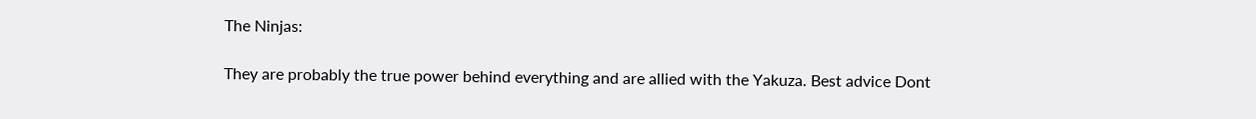The Ninjas:

They are probably the true power behind everything and are allied with the Yakuza. Best advice Dont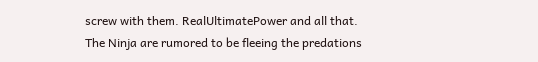screw with them. RealUltimatePower and all that. The Ninja are rumored to be fleeing the predations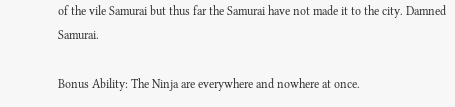of the vile Samurai but thus far the Samurai have not made it to the city. Damned Samurai.

Bonus Ability: The Ninja are everywhere and nowhere at once.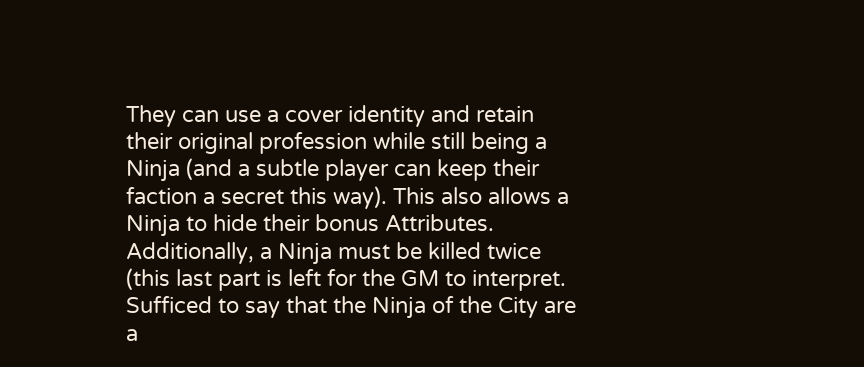They can use a cover identity and retain their original profession while still being a Ninja (and a subtle player can keep their faction a secret this way). This also allows a Ninja to hide their bonus Attributes. Additionally, a Ninja must be killed twice (this last part is left for the GM to interpret. Sufficed to say that the Ninja of the City are a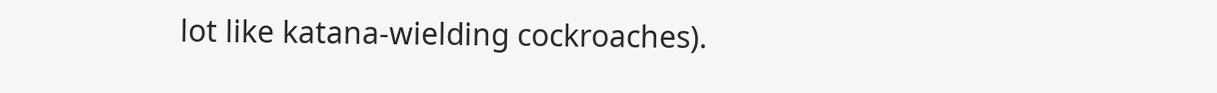lot like katana-wielding cockroaches).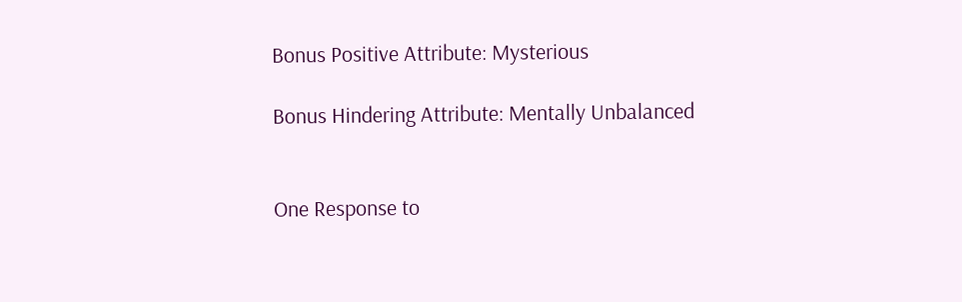Bonus Positive Attribute: Mysterious

Bonus Hindering Attribute: Mentally Unbalanced


One Response to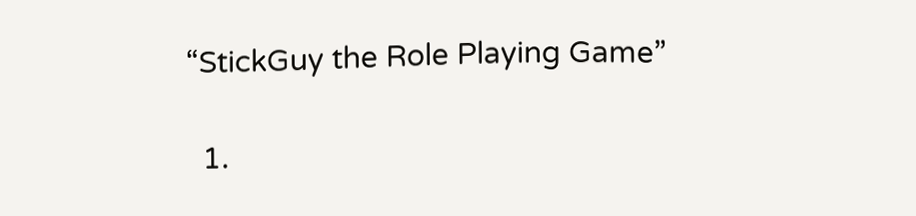“StickGuy the Role Playing Game”

  1.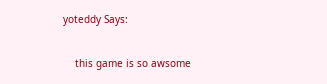yoteddy Says:

    this game is so awsome